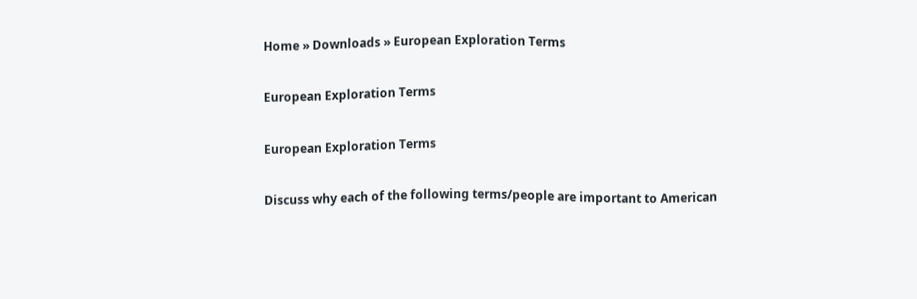Home » Downloads » European Exploration Terms

European Exploration Terms

European Exploration Terms

Discuss why each of the following terms/people are important to American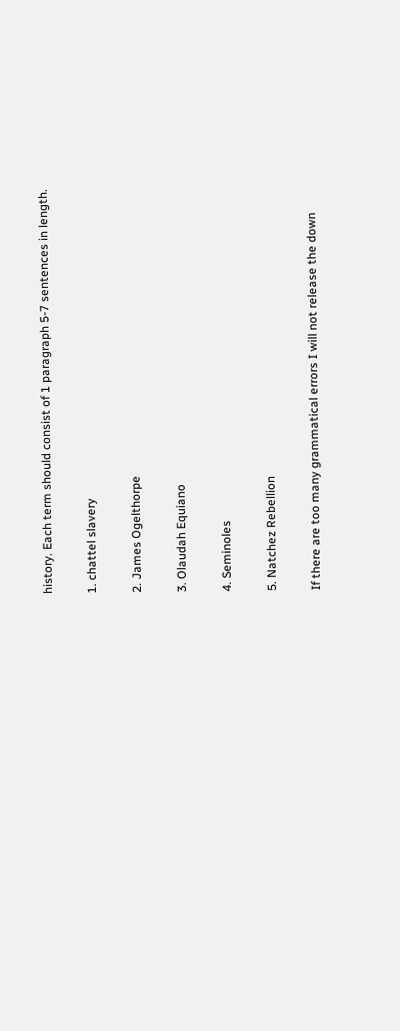history. Each term should consist of 1 paragraph 5-7 sentences in length.

1. chattel slavery

2. James Ogelthorpe

3. Olaudah Equiano

4. Seminoles

5. Natchez Rebellion

If there are too many grammatical errors I will not release the down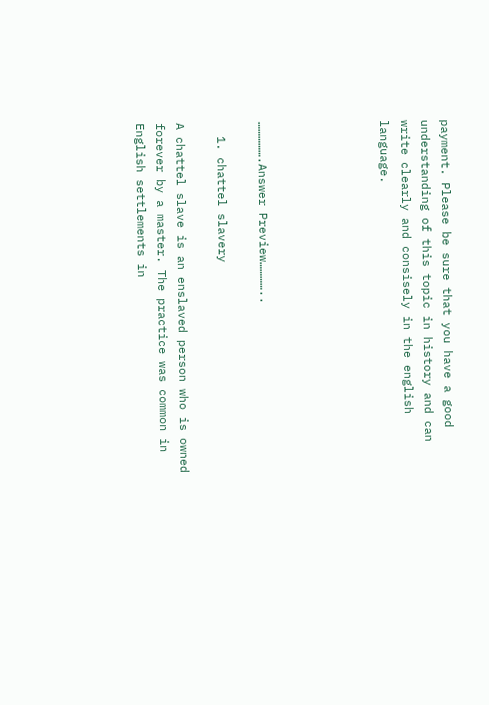payment. Please be sure that you have a good understanding of this topic in history and can write clearly and consisely in the english language.





…………….Answer Preview…………..

  1. chattel slavery

A chattel slave is an enslaved person who is owned forever by a master. The practice was common in English settlements in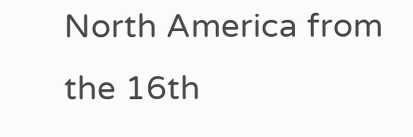North America from the 16th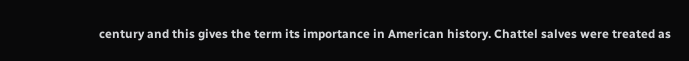century and this gives the term its importance in American history. Chattel salves were treated as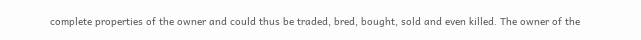complete properties of the owner and could thus be traded, bred, bought, sold and even killed. The owner of the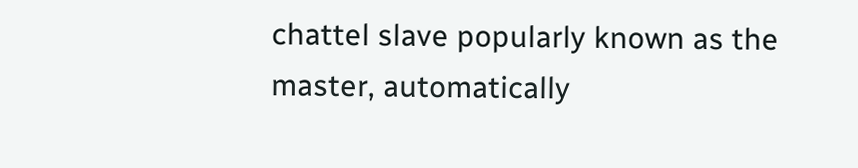chattel slave popularly known as the master, automatically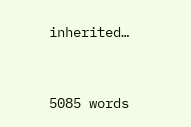inherited…


5085 words